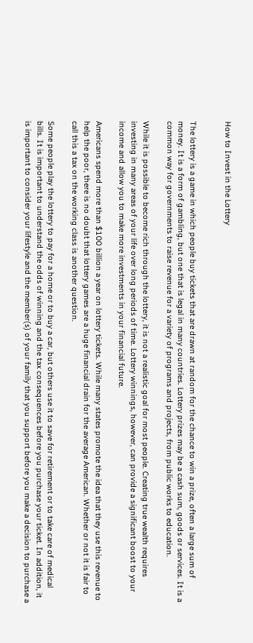How to Invest in the Lottery


The lottery is a game in which people buy tickets that are drawn at random for the chance to win a prize, often a large sum of money. It is a form of gambling, but one that is legal in many countries. Lottery prizes may be a cash sum, goods or services. It is a common way for governments to raise revenue for a variety of programs and projects, from public works to education.

While it is possible to become rich through the lottery, it is not a realistic goal for most people. Creating true wealth requires investing in many areas of your life over long periods of time. Lottery winnings, however, can provide a significant boost to your income and allow you to make more investments in your financial future.

Americans spend more than $100 billion a year on lottery tickets. While many states promote the idea that they use this revenue to help the poor, there is no doubt that lottery games are a huge financial drain for the average American. Whether or not it is fair to call this a tax on the working class is another question.

Some people play the lottery to pay for a home or to buy a car, but others use it to save for retirement or to take care of medical bills. It is important to understand the odds of winning and the tax consequences before you purchase your ticket. In addition, it is important to consider your lifestyle and the member(s) of your family that you support before you make a decision to purchase a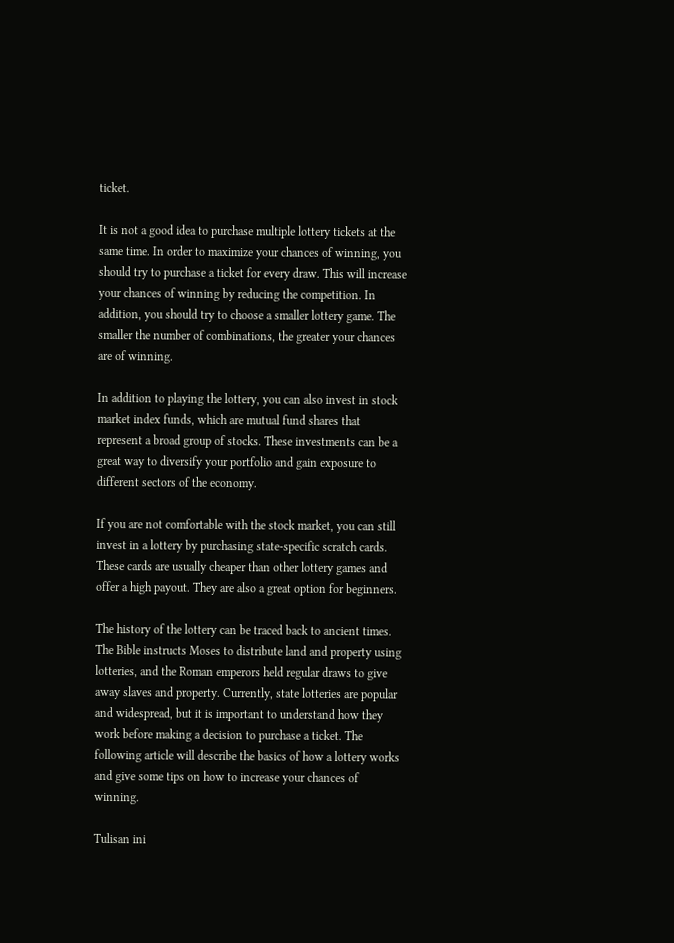ticket.

It is not a good idea to purchase multiple lottery tickets at the same time. In order to maximize your chances of winning, you should try to purchase a ticket for every draw. This will increase your chances of winning by reducing the competition. In addition, you should try to choose a smaller lottery game. The smaller the number of combinations, the greater your chances are of winning.

In addition to playing the lottery, you can also invest in stock market index funds, which are mutual fund shares that represent a broad group of stocks. These investments can be a great way to diversify your portfolio and gain exposure to different sectors of the economy.

If you are not comfortable with the stock market, you can still invest in a lottery by purchasing state-specific scratch cards. These cards are usually cheaper than other lottery games and offer a high payout. They are also a great option for beginners.

The history of the lottery can be traced back to ancient times. The Bible instructs Moses to distribute land and property using lotteries, and the Roman emperors held regular draws to give away slaves and property. Currently, state lotteries are popular and widespread, but it is important to understand how they work before making a decision to purchase a ticket. The following article will describe the basics of how a lottery works and give some tips on how to increase your chances of winning.

Tulisan ini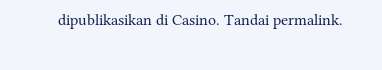dipublikasikan di Casino. Tandai permalink.